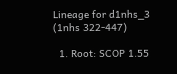Lineage for d1nhs_3 (1nhs 322-447)

  1. Root: SCOP 1.55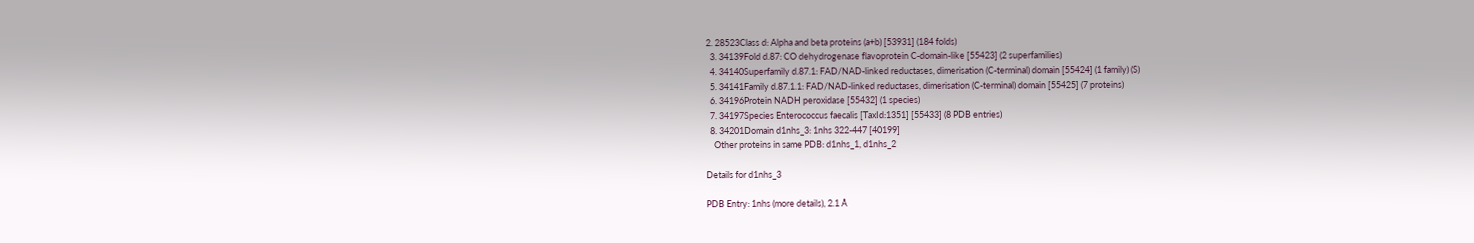2. 28523Class d: Alpha and beta proteins (a+b) [53931] (184 folds)
  3. 34139Fold d.87: CO dehydrogenase flavoprotein C-domain-like [55423] (2 superfamilies)
  4. 34140Superfamily d.87.1: FAD/NAD-linked reductases, dimerisation (C-terminal) domain [55424] (1 family) (S)
  5. 34141Family d.87.1.1: FAD/NAD-linked reductases, dimerisation (C-terminal) domain [55425] (7 proteins)
  6. 34196Protein NADH peroxidase [55432] (1 species)
  7. 34197Species Enterococcus faecalis [TaxId:1351] [55433] (8 PDB entries)
  8. 34201Domain d1nhs_3: 1nhs 322-447 [40199]
    Other proteins in same PDB: d1nhs_1, d1nhs_2

Details for d1nhs_3

PDB Entry: 1nhs (more details), 2.1 Å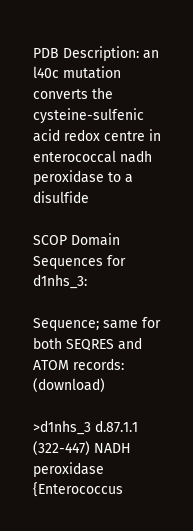PDB Description: an l40c mutation converts the cysteine-sulfenic acid redox centre in enterococcal nadh peroxidase to a disulfide

SCOP Domain Sequences for d1nhs_3:

Sequence; same for both SEQRES and ATOM records: (download)

>d1nhs_3 d.87.1.1 (322-447) NADH peroxidase {Enterococcus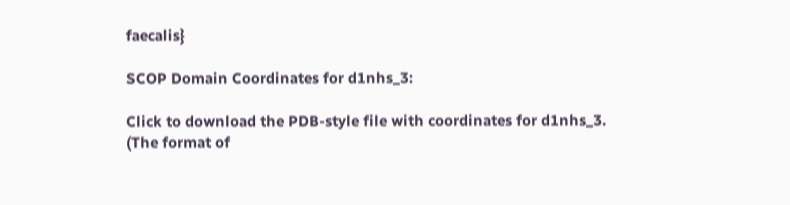faecalis}

SCOP Domain Coordinates for d1nhs_3:

Click to download the PDB-style file with coordinates for d1nhs_3.
(The format of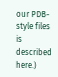our PDB-style files is described here.)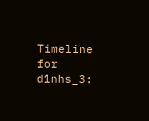Timeline for d1nhs_3: